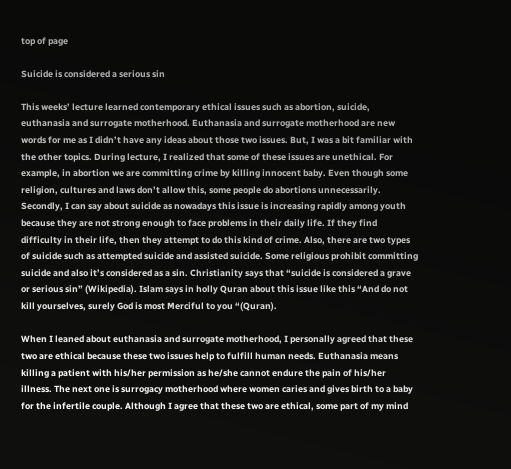top of page

Suicide is considered a serious sin

This weeks’ lecture learned contemporary ethical issues such as abortion, suicide, euthanasia and surrogate motherhood. Euthanasia and surrogate motherhood are new words for me as I didn’t have any ideas about those two issues. But, I was a bit familiar with the other topics. During lecture, I realized that some of these issues are unethical. For example, in abortion we are committing crime by killing innocent baby. Even though some religion, cultures and laws don’t allow this, some people do abortions unnecessarily. Secondly, I can say about suicide as nowadays this issue is increasing rapidly among youth because they are not strong enough to face problems in their daily life. If they find difficulty in their life, then they attempt to do this kind of crime. Also, there are two types of suicide such as attempted suicide and assisted suicide. Some religious prohibit committing suicide and also it’s considered as a sin. Christianity says that “suicide is considered a grave or serious sin” (Wikipedia). Islam says in holly Quran about this issue like this “And do not kill yourselves, surely God is most Merciful to you “(Quran).

When I leaned about euthanasia and surrogate motherhood, I personally agreed that these two are ethical because these two issues help to fulfill human needs. Euthanasia means killing a patient with his/her permission as he/she cannot endure the pain of his/her illness. The next one is surrogacy motherhood where women caries and gives birth to a baby for the infertile couple. Although I agree that these two are ethical, some part of my mind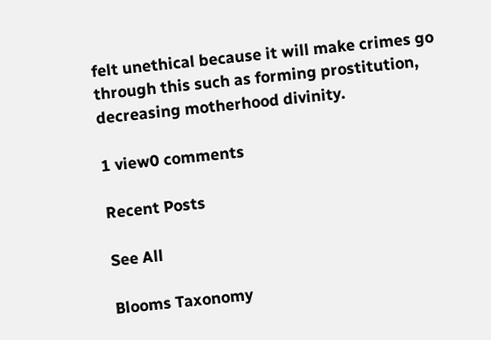felt unethical because it will make crimes go through this such as forming prostitution, decreasing motherhood divinity.

1 view0 comments

Recent Posts

See All

Blooms Taxonomy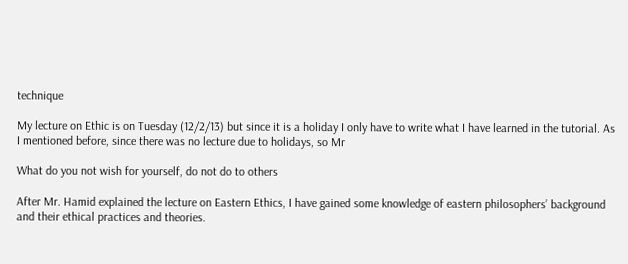technique

My lecture on Ethic is on Tuesday (12/2/13) but since it is a holiday I only have to write what I have learned in the tutorial. As I mentioned before, since there was no lecture due to holidays, so Mr

What do you not wish for yourself, do not do to others

After Mr. Hamid explained the lecture on Eastern Ethics, I have gained some knowledge of eastern philosophers’ background and their ethical practices and theories.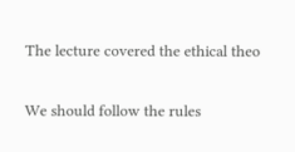The lecture covered the ethical theo

We should follow the rules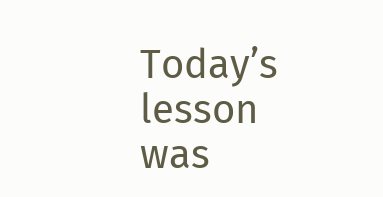Today’s lesson was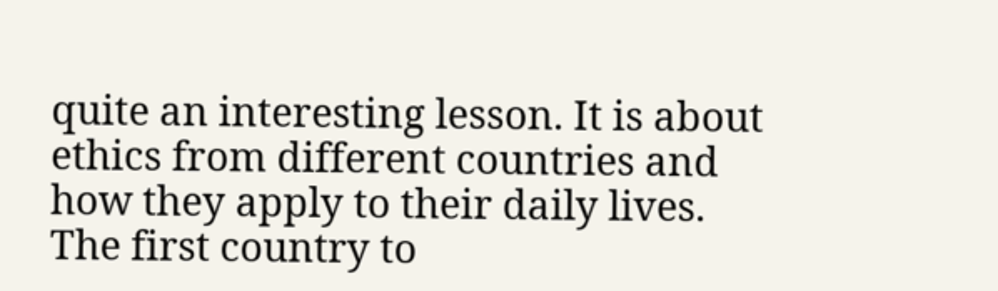quite an interesting lesson. It is about ethics from different countries and how they apply to their daily lives. The first country to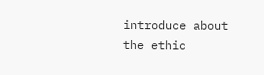introduce about the ethic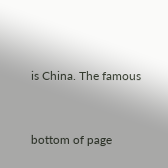is China. The famous


bottom of page